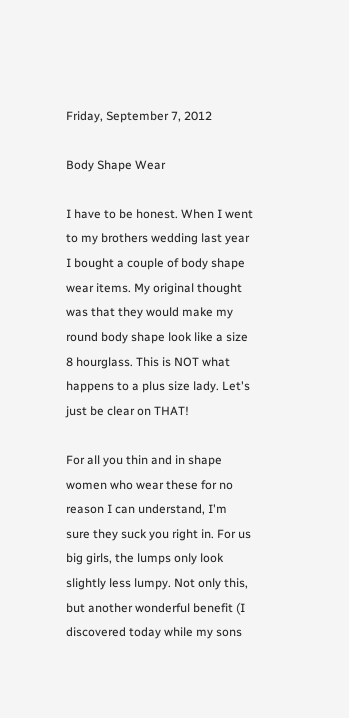Friday, September 7, 2012

Body Shape Wear

I have to be honest. When I went to my brothers wedding last year I bought a couple of body shape wear items. My original thought was that they would make my round body shape look like a size 8 hourglass. This is NOT what happens to a plus size lady. Let's just be clear on THAT!

For all you thin and in shape women who wear these for no reason I can understand, I'm sure they suck you right in. For us big girls, the lumps only look slightly less lumpy. Not only this, but another wonderful benefit (I discovered today while my sons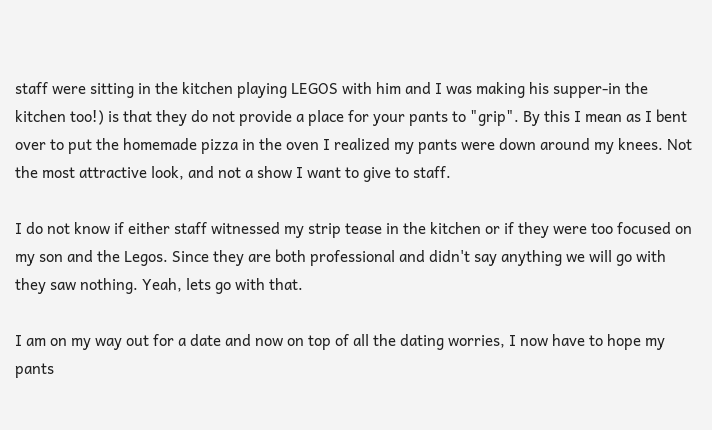staff were sitting in the kitchen playing LEGOS with him and I was making his supper-in the kitchen too!) is that they do not provide a place for your pants to "grip". By this I mean as I bent over to put the homemade pizza in the oven I realized my pants were down around my knees. Not the most attractive look, and not a show I want to give to staff.

I do not know if either staff witnessed my strip tease in the kitchen or if they were too focused on my son and the Legos. Since they are both professional and didn't say anything we will go with they saw nothing. Yeah, lets go with that.

I am on my way out for a date and now on top of all the dating worries, I now have to hope my pants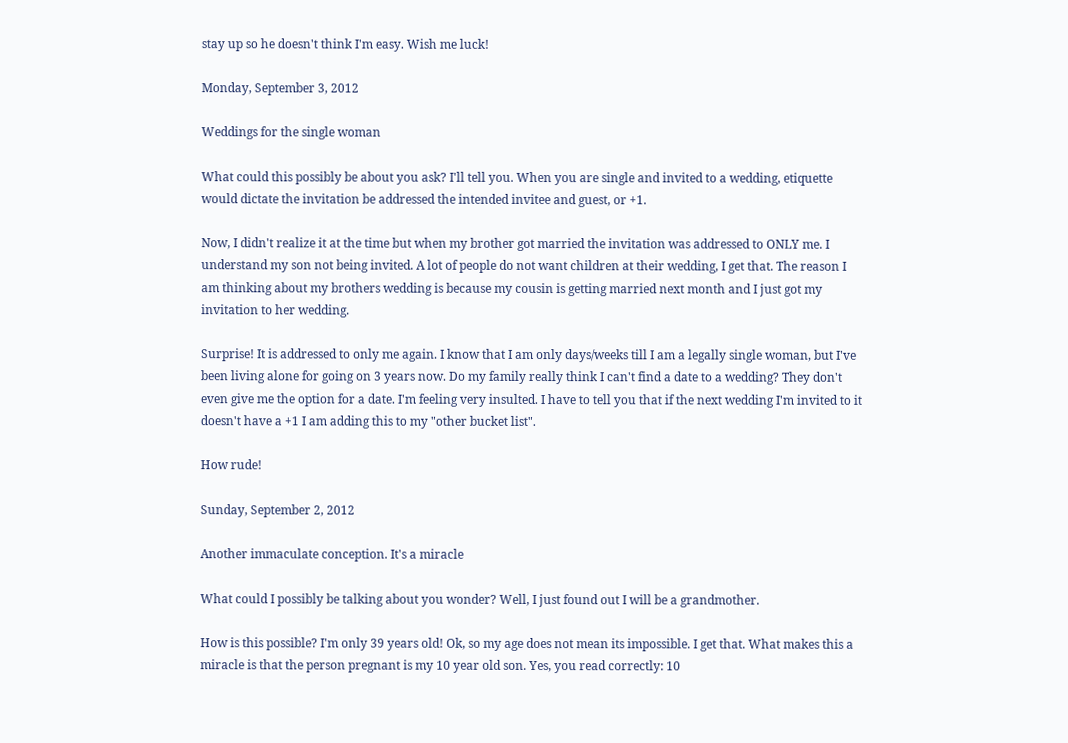stay up so he doesn't think I'm easy. Wish me luck!

Monday, September 3, 2012

Weddings for the single woman

What could this possibly be about you ask? I'll tell you. When you are single and invited to a wedding, etiquette would dictate the invitation be addressed the intended invitee and guest, or +1.

Now, I didn't realize it at the time but when my brother got married the invitation was addressed to ONLY me. I understand my son not being invited. A lot of people do not want children at their wedding, I get that. The reason I am thinking about my brothers wedding is because my cousin is getting married next month and I just got my invitation to her wedding.

Surprise! It is addressed to only me again. I know that I am only days/weeks till I am a legally single woman, but I've been living alone for going on 3 years now. Do my family really think I can't find a date to a wedding? They don't even give me the option for a date. I'm feeling very insulted. I have to tell you that if the next wedding I'm invited to it doesn't have a +1 I am adding this to my "other bucket list".

How rude!

Sunday, September 2, 2012

Another immaculate conception. It's a miracle

What could I possibly be talking about you wonder? Well, I just found out I will be a grandmother.

How is this possible? I'm only 39 years old! Ok, so my age does not mean its impossible. I get that. What makes this a miracle is that the person pregnant is my 10 year old son. Yes, you read correctly: 10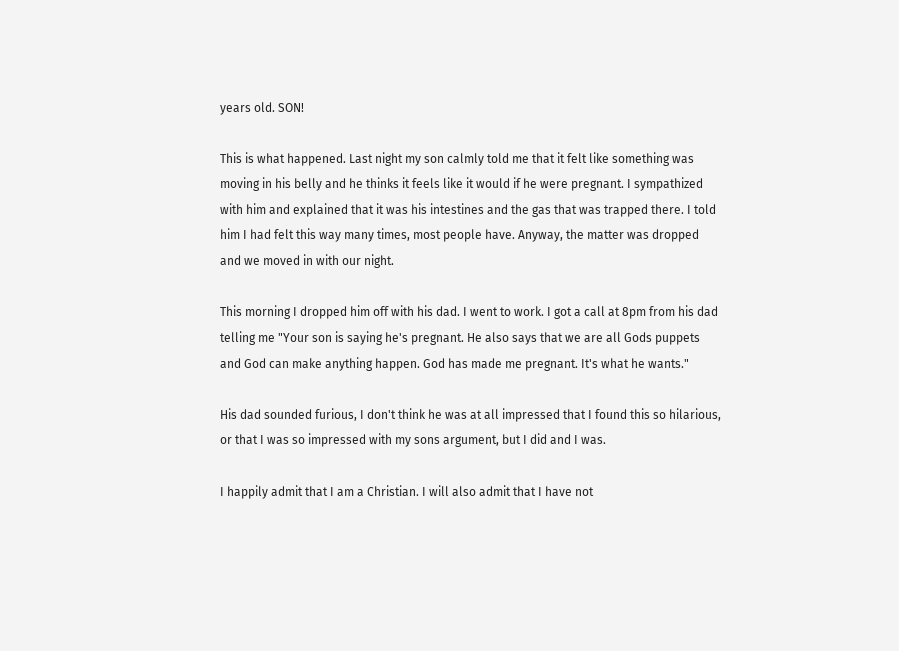years old. SON!

This is what happened. Last night my son calmly told me that it felt like something was moving in his belly and he thinks it feels like it would if he were pregnant. I sympathized with him and explained that it was his intestines and the gas that was trapped there. I told him I had felt this way many times, most people have. Anyway, the matter was dropped and we moved in with our night.

This morning I dropped him off with his dad. I went to work. I got a call at 8pm from his dad telling me "Your son is saying he's pregnant. He also says that we are all Gods puppets and God can make anything happen. God has made me pregnant. It's what he wants."

His dad sounded furious, I don't think he was at all impressed that I found this so hilarious, or that I was so impressed with my sons argument, but I did and I was.

I happily admit that I am a Christian. I will also admit that I have not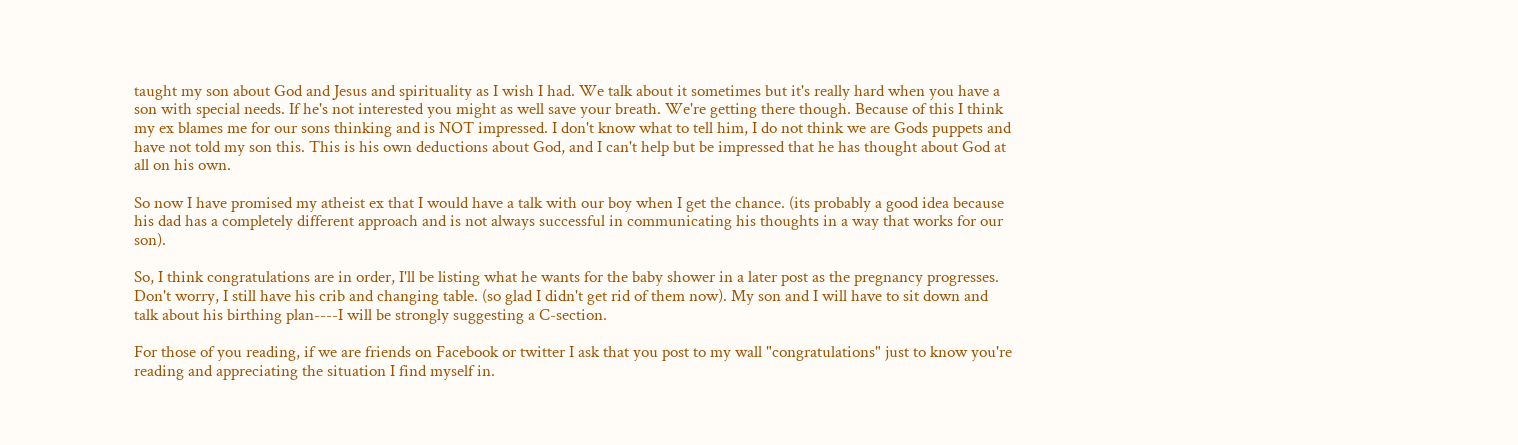taught my son about God and Jesus and spirituality as I wish I had. We talk about it sometimes but it's really hard when you have a son with special needs. If he's not interested you might as well save your breath. We're getting there though. Because of this I think my ex blames me for our sons thinking and is NOT impressed. I don't know what to tell him, I do not think we are Gods puppets and have not told my son this. This is his own deductions about God, and I can't help but be impressed that he has thought about God at all on his own.

So now I have promised my atheist ex that I would have a talk with our boy when I get the chance. (its probably a good idea because his dad has a completely different approach and is not always successful in communicating his thoughts in a way that works for our son).

So, I think congratulations are in order, I'll be listing what he wants for the baby shower in a later post as the pregnancy progresses. Don't worry, I still have his crib and changing table. (so glad I didn't get rid of them now). My son and I will have to sit down and talk about his birthing plan----I will be strongly suggesting a C-section.

For those of you reading, if we are friends on Facebook or twitter I ask that you post to my wall "congratulations" just to know you're reading and appreciating the situation I find myself in.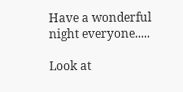Have a wonderful night everyone.....

Look at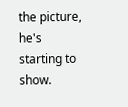the picture, he's starting to show.